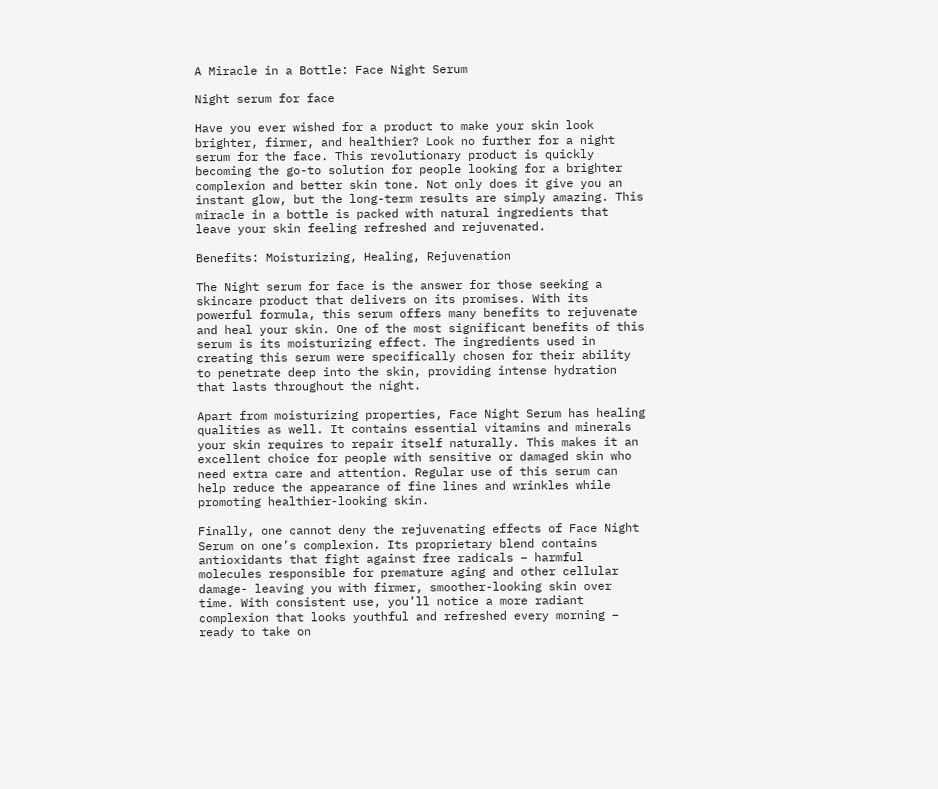A Miracle in a Bottle: Face Night Serum

Night serum for face

Have you ever wished for a product to make your skin look brighter, firmer, and healthier? Look no further for a night serum for the face. This revolutionary product is quickly becoming the go-to solution for people looking for a brighter complexion and better skin tone. Not only does it give you an instant glow, but the long-term results are simply amazing. This miracle in a bottle is packed with natural ingredients that leave your skin feeling refreshed and rejuvenated.

Benefits: Moisturizing, Healing, Rejuvenation

The Night serum for face is the answer for those seeking a skincare product that delivers on its promises. With its powerful formula, this serum offers many benefits to rejuvenate and heal your skin. One of the most significant benefits of this serum is its moisturizing effect. The ingredients used in creating this serum were specifically chosen for their ability to penetrate deep into the skin, providing intense hydration that lasts throughout the night.

Apart from moisturizing properties, Face Night Serum has healing qualities as well. It contains essential vitamins and minerals your skin requires to repair itself naturally. This makes it an excellent choice for people with sensitive or damaged skin who need extra care and attention. Regular use of this serum can help reduce the appearance of fine lines and wrinkles while promoting healthier-looking skin.

Finally, one cannot deny the rejuvenating effects of Face Night Serum on one’s complexion. Its proprietary blend contains antioxidants that fight against free radicals – harmful molecules responsible for premature aging and other cellular damage- leaving you with firmer, smoother-looking skin over time. With consistent use, you’ll notice a more radiant complexion that looks youthful and refreshed every morning – ready to take on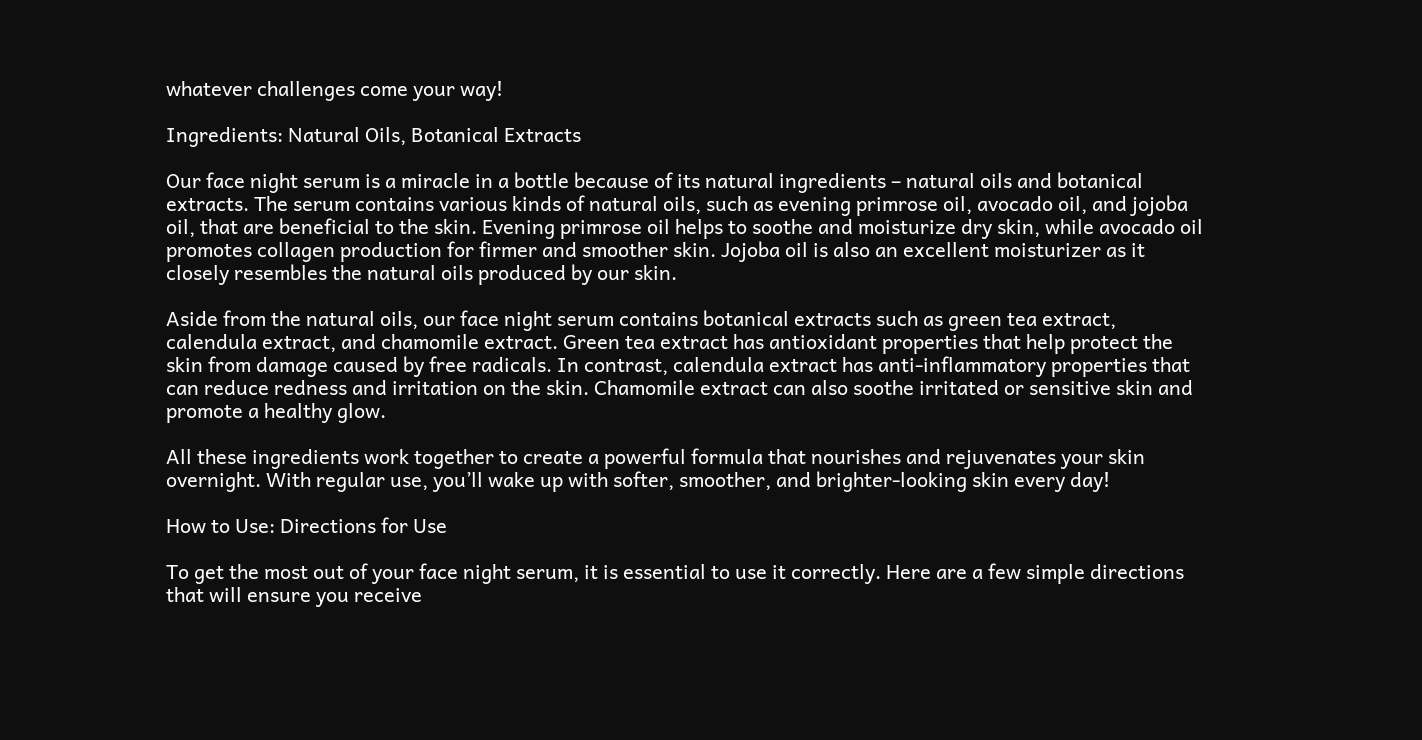whatever challenges come your way!

Ingredients: Natural Oils, Botanical Extracts

Our face night serum is a miracle in a bottle because of its natural ingredients – natural oils and botanical extracts. The serum contains various kinds of natural oils, such as evening primrose oil, avocado oil, and jojoba oil, that are beneficial to the skin. Evening primrose oil helps to soothe and moisturize dry skin, while avocado oil promotes collagen production for firmer and smoother skin. Jojoba oil is also an excellent moisturizer as it closely resembles the natural oils produced by our skin.

Aside from the natural oils, our face night serum contains botanical extracts such as green tea extract, calendula extract, and chamomile extract. Green tea extract has antioxidant properties that help protect the skin from damage caused by free radicals. In contrast, calendula extract has anti-inflammatory properties that can reduce redness and irritation on the skin. Chamomile extract can also soothe irritated or sensitive skin and promote a healthy glow.

All these ingredients work together to create a powerful formula that nourishes and rejuvenates your skin overnight. With regular use, you’ll wake up with softer, smoother, and brighter-looking skin every day!

How to Use: Directions for Use

To get the most out of your face night serum, it is essential to use it correctly. Here are a few simple directions that will ensure you receive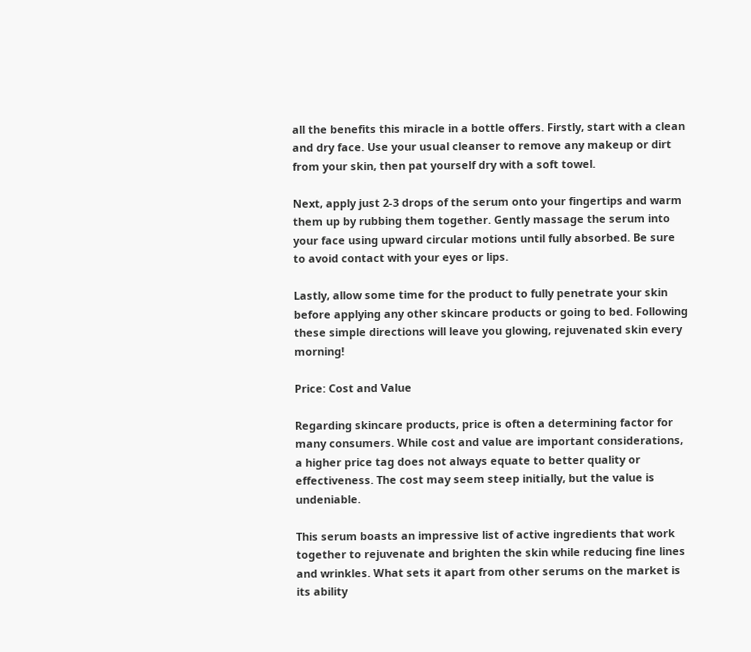all the benefits this miracle in a bottle offers. Firstly, start with a clean and dry face. Use your usual cleanser to remove any makeup or dirt from your skin, then pat yourself dry with a soft towel.

Next, apply just 2-3 drops of the serum onto your fingertips and warm them up by rubbing them together. Gently massage the serum into your face using upward circular motions until fully absorbed. Be sure to avoid contact with your eyes or lips.

Lastly, allow some time for the product to fully penetrate your skin before applying any other skincare products or going to bed. Following these simple directions will leave you glowing, rejuvenated skin every morning!

Price: Cost and Value

Regarding skincare products, price is often a determining factor for many consumers. While cost and value are important considerations, a higher price tag does not always equate to better quality or effectiveness. The cost may seem steep initially, but the value is undeniable.

This serum boasts an impressive list of active ingredients that work together to rejuvenate and brighten the skin while reducing fine lines and wrinkles. What sets it apart from other serums on the market is its ability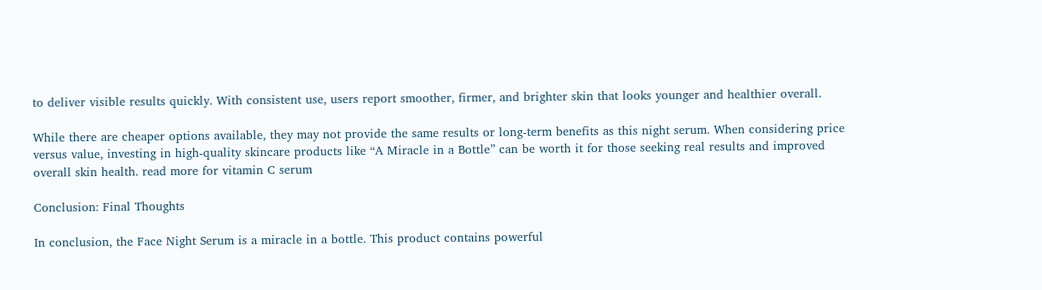to deliver visible results quickly. With consistent use, users report smoother, firmer, and brighter skin that looks younger and healthier overall.

While there are cheaper options available, they may not provide the same results or long-term benefits as this night serum. When considering price versus value, investing in high-quality skincare products like “A Miracle in a Bottle” can be worth it for those seeking real results and improved overall skin health. read more for vitamin C serum

Conclusion: Final Thoughts

In conclusion, the Face Night Serum is a miracle in a bottle. This product contains powerful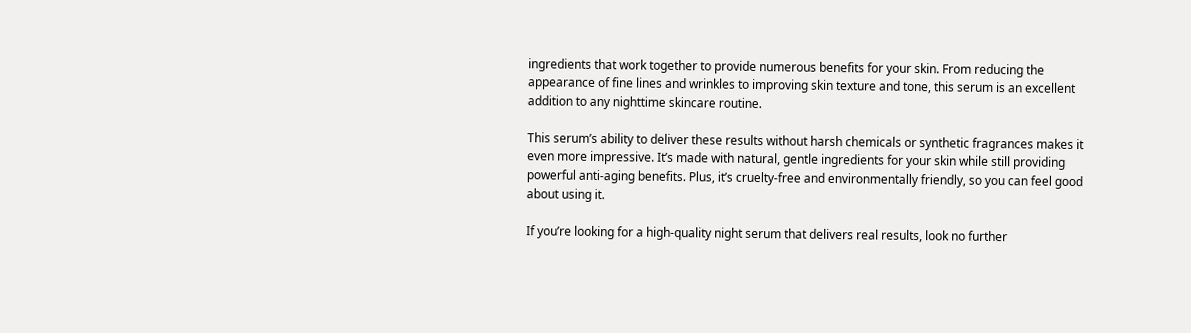ingredients that work together to provide numerous benefits for your skin. From reducing the appearance of fine lines and wrinkles to improving skin texture and tone, this serum is an excellent addition to any nighttime skincare routine.

This serum’s ability to deliver these results without harsh chemicals or synthetic fragrances makes it even more impressive. It’s made with natural, gentle ingredients for your skin while still providing powerful anti-aging benefits. Plus, it’s cruelty-free and environmentally friendly, so you can feel good about using it.

If you’re looking for a high-quality night serum that delivers real results, look no further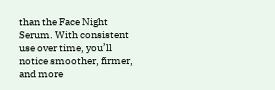than the Face Night Serum. With consistent use over time, you’ll notice smoother, firmer, and more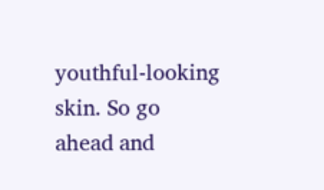youthful-looking skin. So go ahead and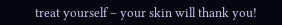treat yourself – your skin will thank you!